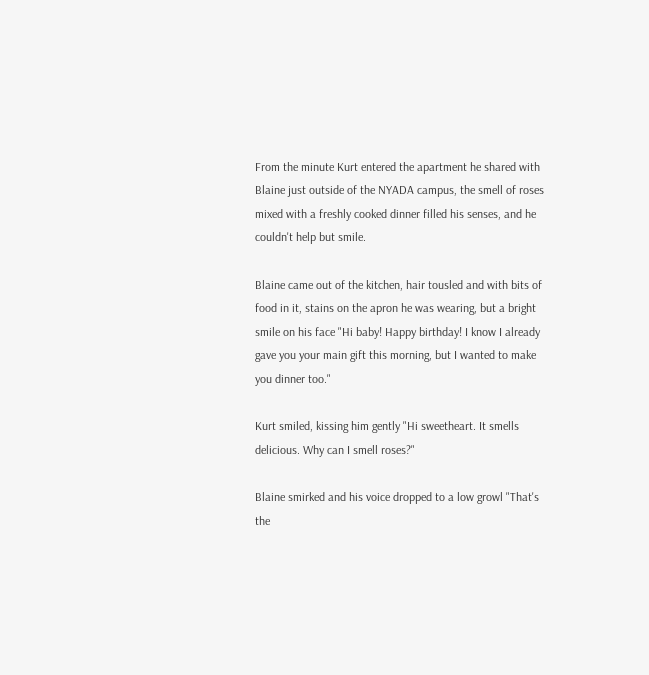From the minute Kurt entered the apartment he shared with Blaine just outside of the NYADA campus, the smell of roses mixed with a freshly cooked dinner filled his senses, and he couldn't help but smile.

Blaine came out of the kitchen, hair tousled and with bits of food in it, stains on the apron he was wearing, but a bright smile on his face "Hi baby! Happy birthday! I know I already gave you your main gift this morning, but I wanted to make you dinner too."

Kurt smiled, kissing him gently "Hi sweetheart. It smells delicious. Why can I smell roses?"

Blaine smirked and his voice dropped to a low growl "That's the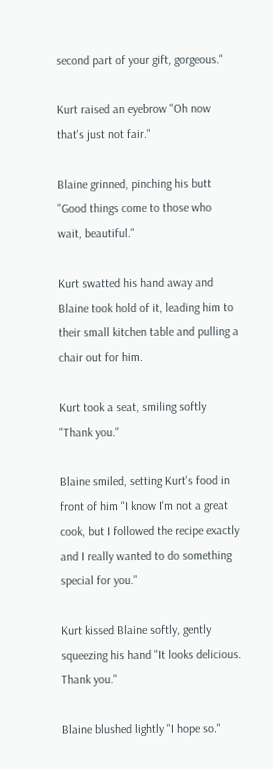second part of your gift, gorgeous."

Kurt raised an eyebrow "Oh now that's just not fair."

Blaine grinned, pinching his butt "Good things come to those who wait, beautiful."

Kurt swatted his hand away and Blaine took hold of it, leading him to their small kitchen table and pulling a chair out for him.

Kurt took a seat, smiling softly "Thank you."

Blaine smiled, setting Kurt's food in front of him "I know I'm not a great cook, but I followed the recipe exactly and I really wanted to do something special for you."

Kurt kissed Blaine softly, gently squeezing his hand "It looks delicious. Thank you."

Blaine blushed lightly "I hope so."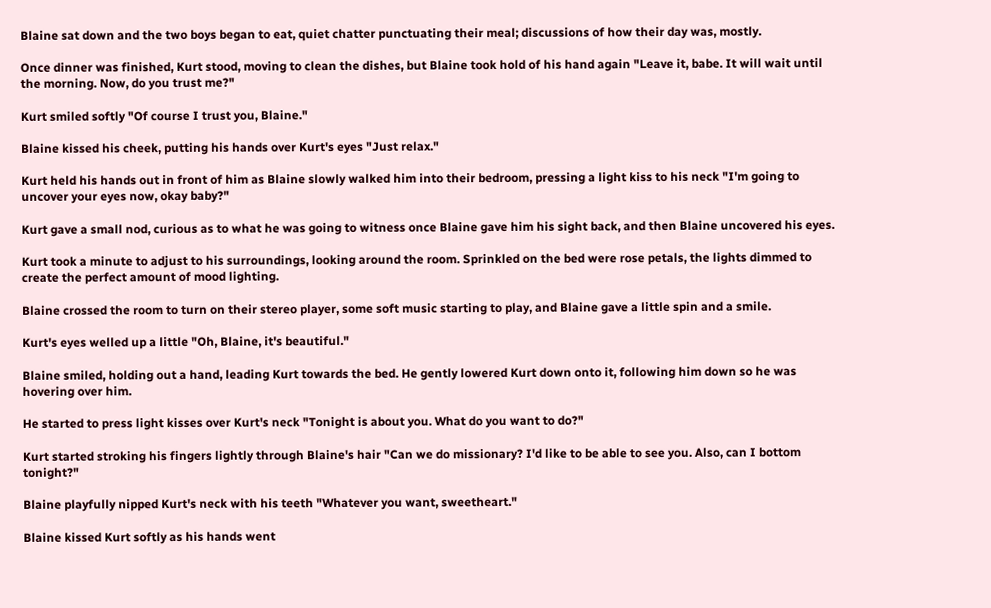Blaine sat down and the two boys began to eat, quiet chatter punctuating their meal; discussions of how their day was, mostly.

Once dinner was finished, Kurt stood, moving to clean the dishes, but Blaine took hold of his hand again "Leave it, babe. It will wait until the morning. Now, do you trust me?"

Kurt smiled softly "Of course I trust you, Blaine."

Blaine kissed his cheek, putting his hands over Kurt's eyes "Just relax."

Kurt held his hands out in front of him as Blaine slowly walked him into their bedroom, pressing a light kiss to his neck "I'm going to uncover your eyes now, okay baby?"

Kurt gave a small nod, curious as to what he was going to witness once Blaine gave him his sight back, and then Blaine uncovered his eyes.

Kurt took a minute to adjust to his surroundings, looking around the room. Sprinkled on the bed were rose petals, the lights dimmed to create the perfect amount of mood lighting.

Blaine crossed the room to turn on their stereo player, some soft music starting to play, and Blaine gave a little spin and a smile.

Kurt's eyes welled up a little "Oh, Blaine, it's beautiful."

Blaine smiled, holding out a hand, leading Kurt towards the bed. He gently lowered Kurt down onto it, following him down so he was hovering over him.

He started to press light kisses over Kurt's neck "Tonight is about you. What do you want to do?"

Kurt started stroking his fingers lightly through Blaine's hair "Can we do missionary? I'd like to be able to see you. Also, can I bottom tonight?"

Blaine playfully nipped Kurt's neck with his teeth "Whatever you want, sweetheart."

Blaine kissed Kurt softly as his hands went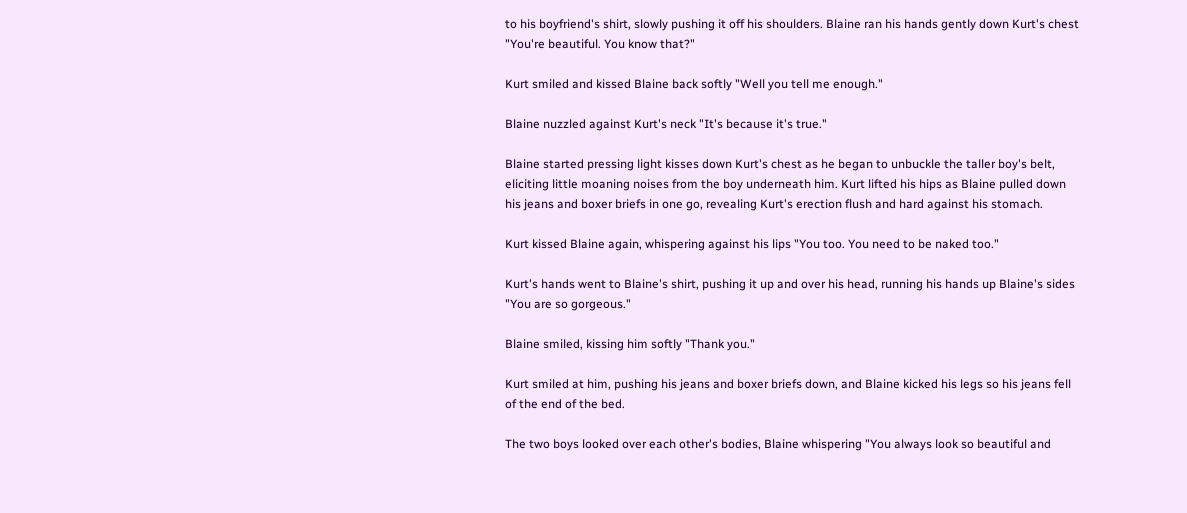to his boyfriend's shirt, slowly pushing it off his shoulders. Blaine ran his hands gently down Kurt's chest "You're beautiful. You know that?"

Kurt smiled and kissed Blaine back softly "Well you tell me enough."

Blaine nuzzled against Kurt's neck "It's because it's true."

Blaine started pressing light kisses down Kurt's chest as he began to unbuckle the taller boy's belt, eliciting little moaning noises from the boy underneath him. Kurt lifted his hips as Blaine pulled down his jeans and boxer briefs in one go, revealing Kurt's erection flush and hard against his stomach.

Kurt kissed Blaine again, whispering against his lips "You too. You need to be naked too."

Kurt's hands went to Blaine's shirt, pushing it up and over his head, running his hands up Blaine's sides "You are so gorgeous."

Blaine smiled, kissing him softly "Thank you."

Kurt smiled at him, pushing his jeans and boxer briefs down, and Blaine kicked his legs so his jeans fell of the end of the bed.

The two boys looked over each other's bodies, Blaine whispering "You always look so beautiful and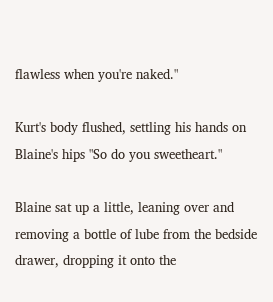flawless when you're naked."

Kurt's body flushed, settling his hands on Blaine's hips "So do you sweetheart."

Blaine sat up a little, leaning over and removing a bottle of lube from the bedside drawer, dropping it onto the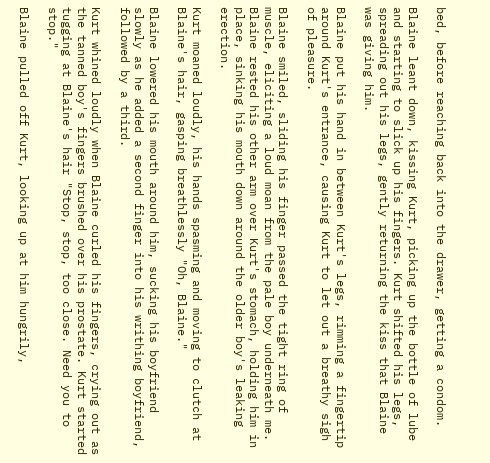bed, before reaching back into the drawer, getting a condom.

Blaine leant down, kissing Kurt, picking up the bottle of lube and starting to slick up his fingers. Kurt shifted his legs, spreading out his legs, gently returning the kiss that Blaine was giving him.

Blaine put his hand in between Kurt's legs, rimming a fingertip around Kurt's entrance, causing Kurt to let out a breathy sigh of pleasure.

Blaine smiled, sliding his finger passed the tight ring of muscle, eliciting a loud moan from the pale boy underneath me. Blaine rested his other arm over Kurt's stomach, holding him in place, sinking his mouth down around the older boy's leaking erection.

Kurt moaned loudly, his hands spasming and moving to clutch at Blaine's hair, gasping breathlessly "Oh, Blaine."

Blaine lowered his mouth around him, sucking his boyfriend slowly as he added a second finger into his writhing boyfriend, followed by a third.

Kurt whined loudly when Blaine curled his fingers, crying out as the tanned boy's fingers brushed over his prostate. Kurt started tugging at Blaine's hair "Stop, stop, too close. Need you to stop."

Blaine pulled off Kurt, looking up at him hungrily,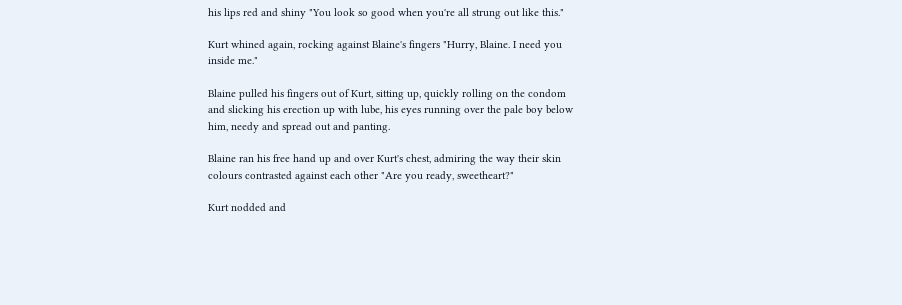his lips red and shiny "You look so good when you're all strung out like this."

Kurt whined again, rocking against Blaine's fingers "Hurry, Blaine. I need you inside me."

Blaine pulled his fingers out of Kurt, sitting up, quickly rolling on the condom and slicking his erection up with lube, his eyes running over the pale boy below him, needy and spread out and panting.

Blaine ran his free hand up and over Kurt's chest, admiring the way their skin colours contrasted against each other "Are you ready, sweetheart?"

Kurt nodded and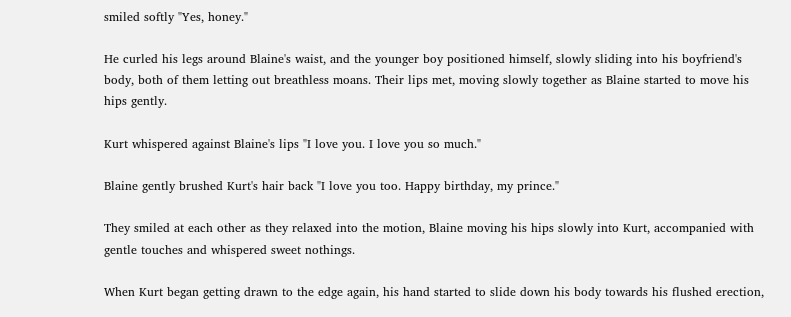smiled softly "Yes, honey."

He curled his legs around Blaine's waist, and the younger boy positioned himself, slowly sliding into his boyfriend's body, both of them letting out breathless moans. Their lips met, moving slowly together as Blaine started to move his hips gently.

Kurt whispered against Blaine's lips "I love you. I love you so much."

Blaine gently brushed Kurt's hair back "I love you too. Happy birthday, my prince."

They smiled at each other as they relaxed into the motion, Blaine moving his hips slowly into Kurt, accompanied with gentle touches and whispered sweet nothings.

When Kurt began getting drawn to the edge again, his hand started to slide down his body towards his flushed erection,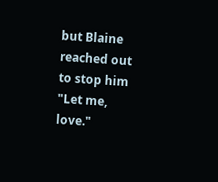but Blaine reached out to stop him "Let me, love."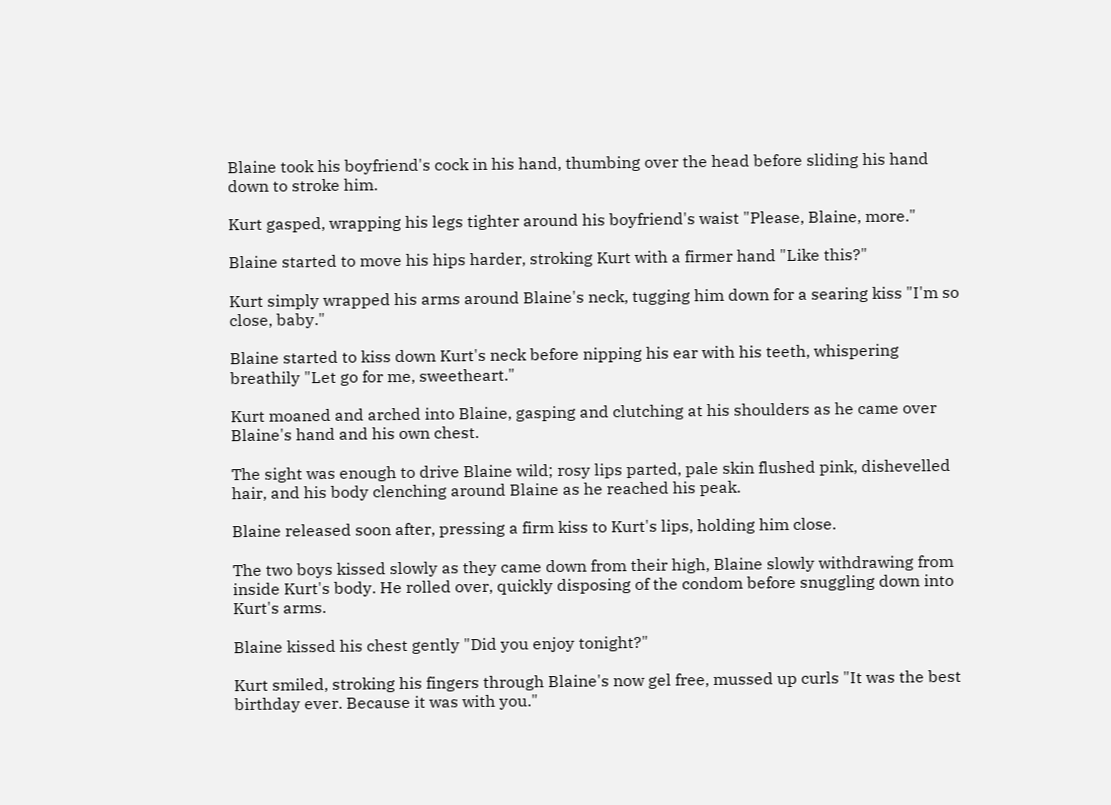Blaine took his boyfriend's cock in his hand, thumbing over the head before sliding his hand down to stroke him.

Kurt gasped, wrapping his legs tighter around his boyfriend's waist "Please, Blaine, more."

Blaine started to move his hips harder, stroking Kurt with a firmer hand "Like this?"

Kurt simply wrapped his arms around Blaine's neck, tugging him down for a searing kiss "I'm so close, baby."

Blaine started to kiss down Kurt's neck before nipping his ear with his teeth, whispering breathily "Let go for me, sweetheart."

Kurt moaned and arched into Blaine, gasping and clutching at his shoulders as he came over Blaine's hand and his own chest.

The sight was enough to drive Blaine wild; rosy lips parted, pale skin flushed pink, dishevelled hair, and his body clenching around Blaine as he reached his peak.

Blaine released soon after, pressing a firm kiss to Kurt's lips, holding him close.

The two boys kissed slowly as they came down from their high, Blaine slowly withdrawing from inside Kurt's body. He rolled over, quickly disposing of the condom before snuggling down into Kurt's arms.

Blaine kissed his chest gently "Did you enjoy tonight?"

Kurt smiled, stroking his fingers through Blaine's now gel free, mussed up curls "It was the best birthday ever. Because it was with you."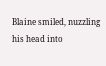Blaine smiled, nuzzling his head into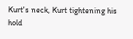Kurt's neck, Kurt tightening his hold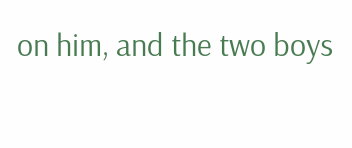on him, and the two boys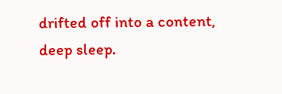drifted off into a content, deep sleep.